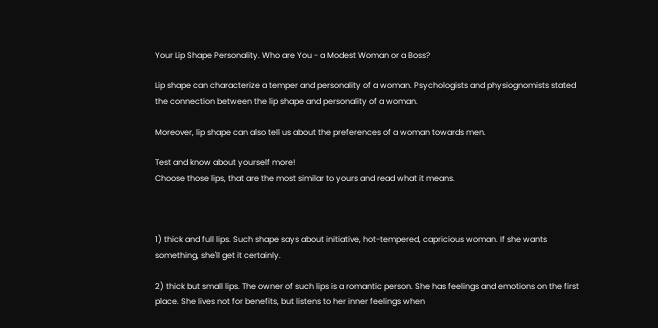Your Lip Shape Personality. Who are You - a Modest Woman or a Boss?

Lip shape can characterize a temper and personality of a woman. Psychologists and physiognomists stated the connection between the lip shape and personality of a woman.

Moreover, lip shape can also tell us about the preferences of a woman towards men.

Test and know about yourself more!
Choose those lips, that are the most similar to yours and read what it means.



1) thick and full lips. Such shape says about initiative, hot-tempered, capricious woman. If she wants something, she'll get it certainly.

2) thick but small lips. The owner of such lips is a romantic person. She has feelings and emotions on the first place. She lives not for benefits, but listens to her inner feelings when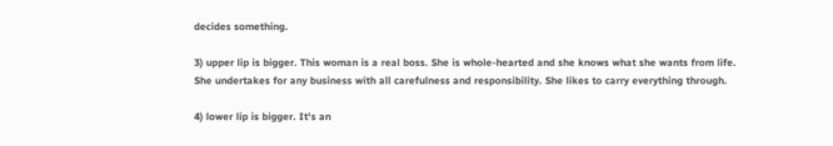decides something.

3) upper lip is bigger. This woman is a real boss. She is whole-hearted and she knows what she wants from life. She undertakes for any business with all carefulness and responsibility. She likes to carry everything through.

4) lower lip is bigger. It's an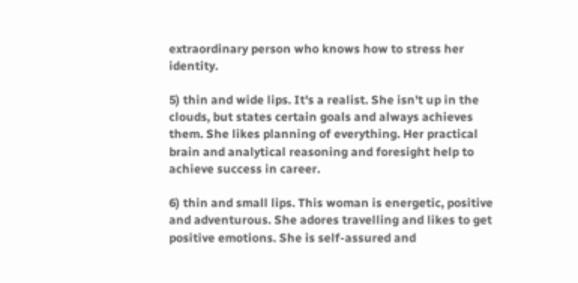extraordinary person who knows how to stress her identity.

5) thin and wide lips. It's a realist. She isn't up in the clouds, but states certain goals and always achieves them. She likes planning of everything. Her practical brain and analytical reasoning and foresight help to achieve success in career.

6) thin and small lips. This woman is energetic, positive and adventurous. She adores travelling and likes to get positive emotions. She is self-assured and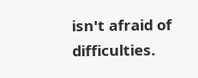isn't afraid of difficulties.